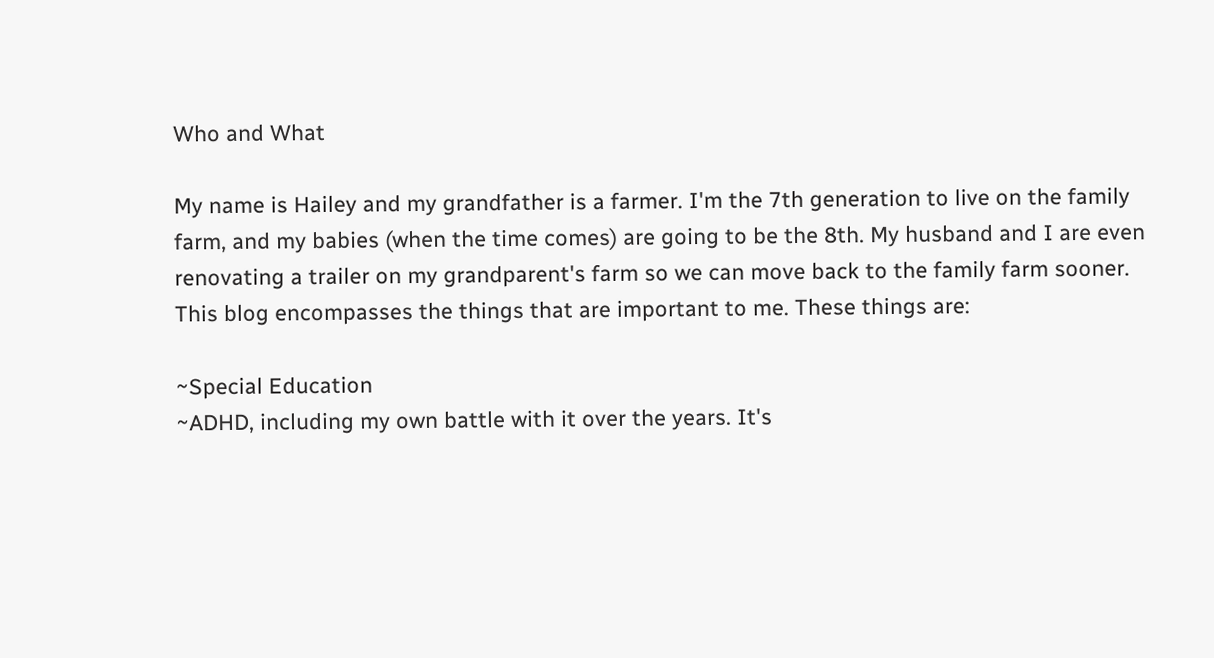Who and What

My name is Hailey and my grandfather is a farmer. I'm the 7th generation to live on the family farm, and my babies (when the time comes) are going to be the 8th. My husband and I are even renovating a trailer on my grandparent's farm so we can move back to the family farm sooner. This blog encompasses the things that are important to me. These things are:

~Special Education
~ADHD, including my own battle with it over the years. It's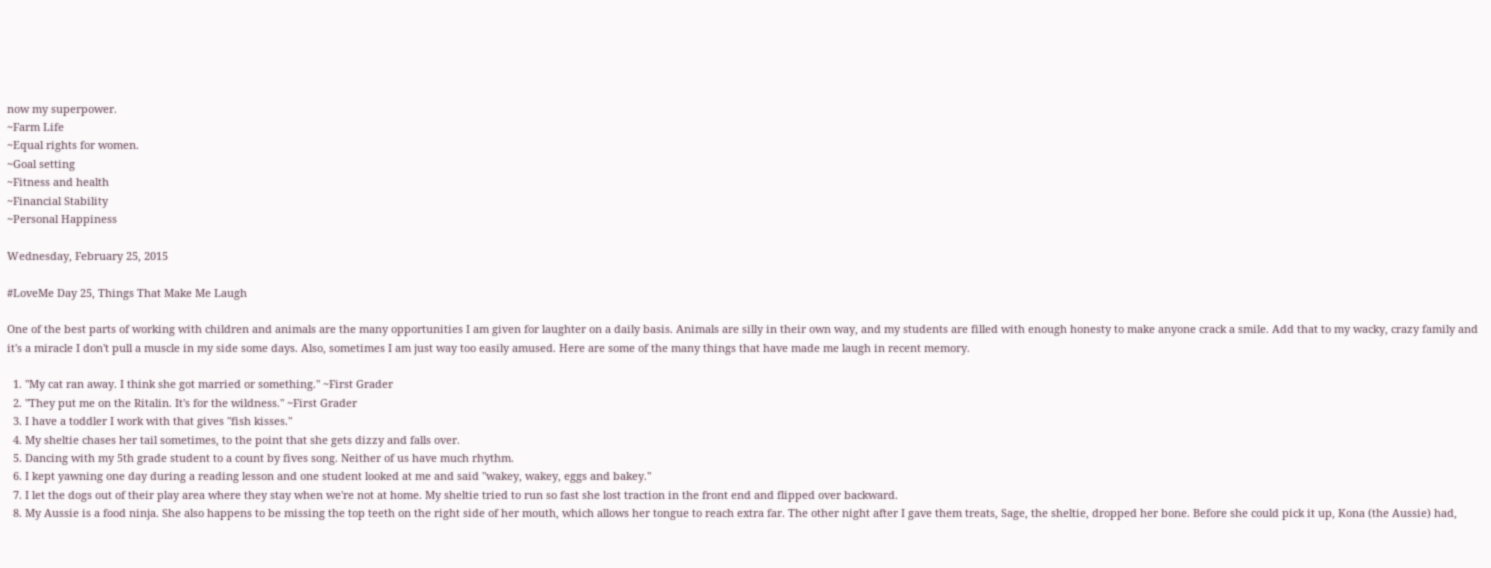now my superpower.
~Farm Life
~Equal rights for women.
~Goal setting
~Fitness and health
~Financial Stability
~Personal Happiness

Wednesday, February 25, 2015

#LoveMe Day 25, Things That Make Me Laugh

One of the best parts of working with children and animals are the many opportunities I am given for laughter on a daily basis. Animals are silly in their own way, and my students are filled with enough honesty to make anyone crack a smile. Add that to my wacky, crazy family and it's a miracle I don't pull a muscle in my side some days. Also, sometimes I am just way too easily amused. Here are some of the many things that have made me laugh in recent memory.

  1. "My cat ran away. I think she got married or something." ~First Grader
  2. "They put me on the Ritalin. It's for the wildness." ~First Grader
  3. I have a toddler I work with that gives "fish kisses."
  4. My sheltie chases her tail sometimes, to the point that she gets dizzy and falls over.
  5. Dancing with my 5th grade student to a count by fives song. Neither of us have much rhythm.
  6. I kept yawning one day during a reading lesson and one student looked at me and said "wakey, wakey, eggs and bakey."
  7. I let the dogs out of their play area where they stay when we're not at home. My sheltie tried to run so fast she lost traction in the front end and flipped over backward.
  8. My Aussie is a food ninja. She also happens to be missing the top teeth on the right side of her mouth, which allows her tongue to reach extra far. The other night after I gave them treats, Sage, the sheltie, dropped her bone. Before she could pick it up, Kona (the Aussie) had,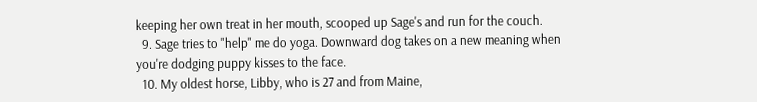keeping her own treat in her mouth, scooped up Sage's and run for the couch.
  9. Sage tries to "help" me do yoga. Downward dog takes on a new meaning when you're dodging puppy kisses to the face.
  10. My oldest horse, Libby, who is 27 and from Maine,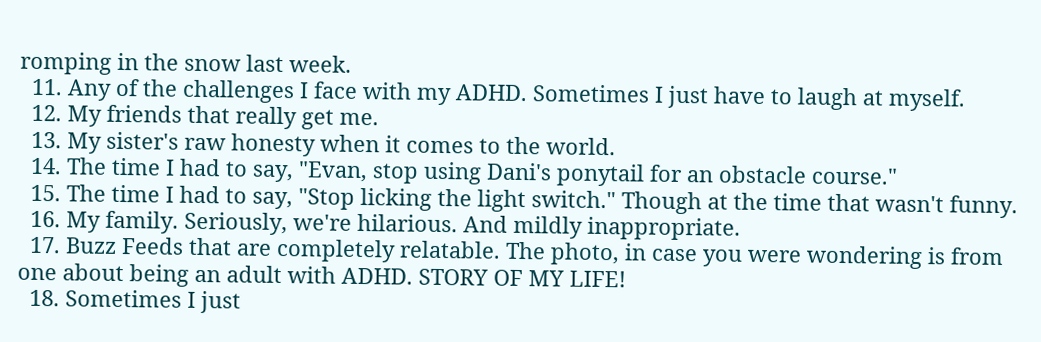romping in the snow last week.
  11. Any of the challenges I face with my ADHD. Sometimes I just have to laugh at myself.
  12. My friends that really get me.
  13. My sister's raw honesty when it comes to the world.
  14. The time I had to say, "Evan, stop using Dani's ponytail for an obstacle course."
  15. The time I had to say, "Stop licking the light switch." Though at the time that wasn't funny.
  16. My family. Seriously, we're hilarious. And mildly inappropriate.
  17. Buzz Feeds that are completely relatable. The photo, in case you were wondering is from one about being an adult with ADHD. STORY OF MY LIFE!
  18. Sometimes I just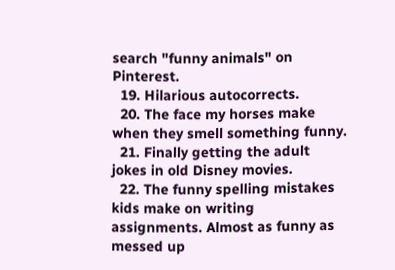search "funny animals" on Pinterest.
  19. Hilarious autocorrects.
  20. The face my horses make when they smell something funny.
  21. Finally getting the adult jokes in old Disney movies.
  22. The funny spelling mistakes kids make on writing assignments. Almost as funny as messed up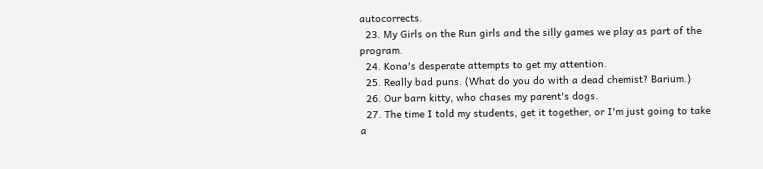autocorrects.
  23. My Girls on the Run girls and the silly games we play as part of the program.
  24. Kona's desperate attempts to get my attention.
  25. Really bad puns. (What do you do with a dead chemist? Barium.)
  26. Our barn kitty, who chases my parent's dogs.
  27. The time I told my students, get it together, or I'm just going to take a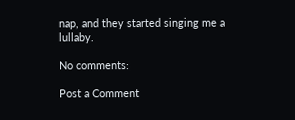nap, and they started singing me a lullaby.

No comments:

Post a Comment